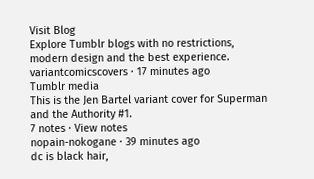Visit Blog
Explore Tumblr blogs with no restrictions, modern design and the best experience.
variantcomicscovers · 17 minutes ago
Tumblr media
This is the Jen Bartel variant cover for Superman and the Authority #1.
7 notes · View notes
nopain-nokogane · 39 minutes ago
dc is black hair,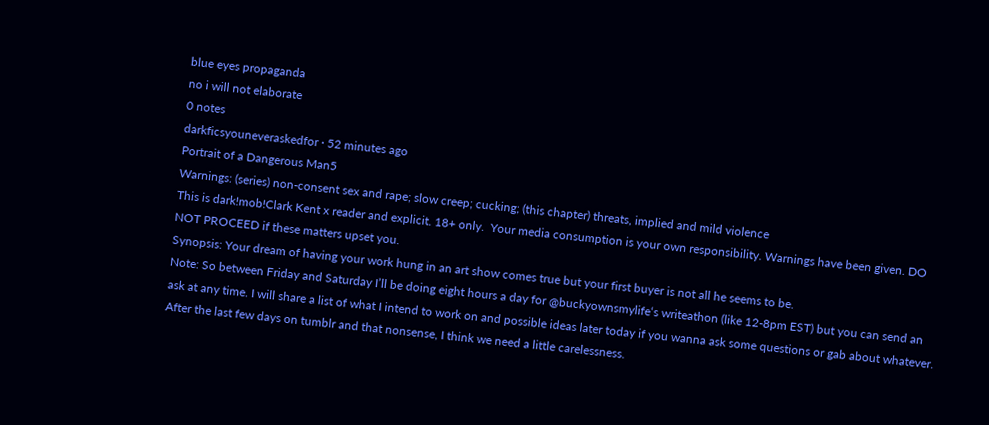blue eyes propaganda
no i will not elaborate
0 notes
darkficsyouneveraskedfor · 52 minutes ago
Portrait of a Dangerous Man5
Warnings: (series) non-consent sex and rape; slow creep; cucking; (this chapter) threats, implied and mild violence
This is dark!mob!Clark Kent x reader and explicit. 18+ only.  Your media consumption is your own responsibility. Warnings have been given. DO NOT PROCEED if these matters upset you.
Synopsis: Your dream of having your work hung in an art show comes true but your first buyer is not all he seems to be.
Note: So between Friday and Saturday I’ll be doing eight hours a day for @buckyownsmylife‘s writeathon (like 12-8pm EST) but you can send an ask at any time. I will share a list of what I intend to work on and possible ideas later today if you wanna ask some questions or gab about whatever. After the last few days on tumblr and that nonsense, I think we need a little carelessness.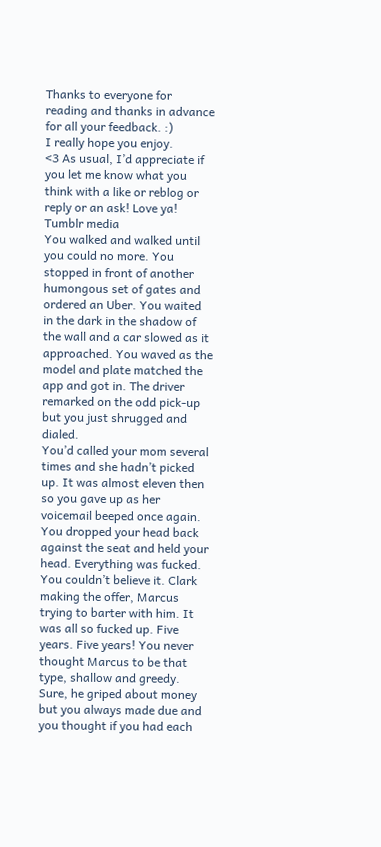Thanks to everyone for reading and thanks in advance for all your feedback. :)
I really hope you enjoy.
<3 As usual, I’d appreciate if you let me know what you think with a like or reblog or reply or an ask! Love ya!
Tumblr media
You walked and walked until you could no more. You stopped in front of another humongous set of gates and ordered an Uber. You waited in the dark in the shadow of the wall and a car slowed as it approached. You waved as the model and plate matched the app and got in. The driver remarked on the odd pick-up but you just shrugged and dialed.
You’d called your mom several times and she hadn’t picked up. It was almost eleven then so you gave up as her voicemail beeped once again. You dropped your head back against the seat and held your head. Everything was fucked.
You couldn’t believe it. Clark making the offer, Marcus trying to barter with him. It was all so fucked up. Five years. Five years! You never thought Marcus to be that type, shallow and greedy. Sure, he griped about money but you always made due and you thought if you had each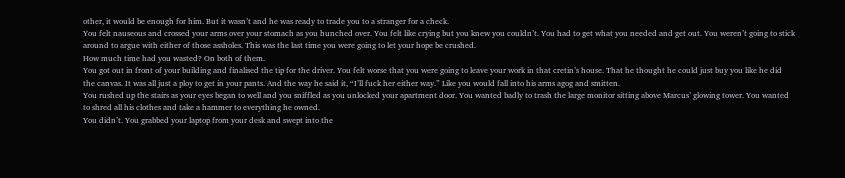other, it would be enough for him. But it wasn’t and he was ready to trade you to a stranger for a check.
You felt nauseous and crossed your arms over your stomach as you hunched over. You felt like crying but you knew you couldn’t. You had to get what you needed and get out. You weren’t going to stick around to argue with either of those assholes. This was the last time you were going to let your hope be crushed.
How much time had you wasted? On both of them.
You got out in front of your building and finalised the tip for the driver. You felt worse that you were going to leave your work in that cretin’s house. That he thought he could just buy you like he did the canvas. It was all just a ploy to get in your pants. And the way he said it, “I’ll fuck her either way.” Like you would fall into his arms agog and smitten.
You rushed up the stairs as your eyes began to well and you sniffled as you unlocked your apartment door. You wanted badly to trash the large monitor sitting above Marcus’ glowing tower. You wanted to shred all his clothes and take a hammer to everything he owned.
You didn’t. You grabbed your laptop from your desk and swept into the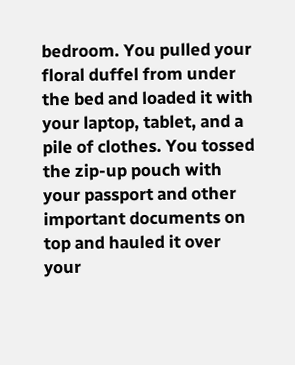bedroom. You pulled your floral duffel from under the bed and loaded it with your laptop, tablet, and a pile of clothes. You tossed the zip-up pouch with your passport and other important documents on top and hauled it over your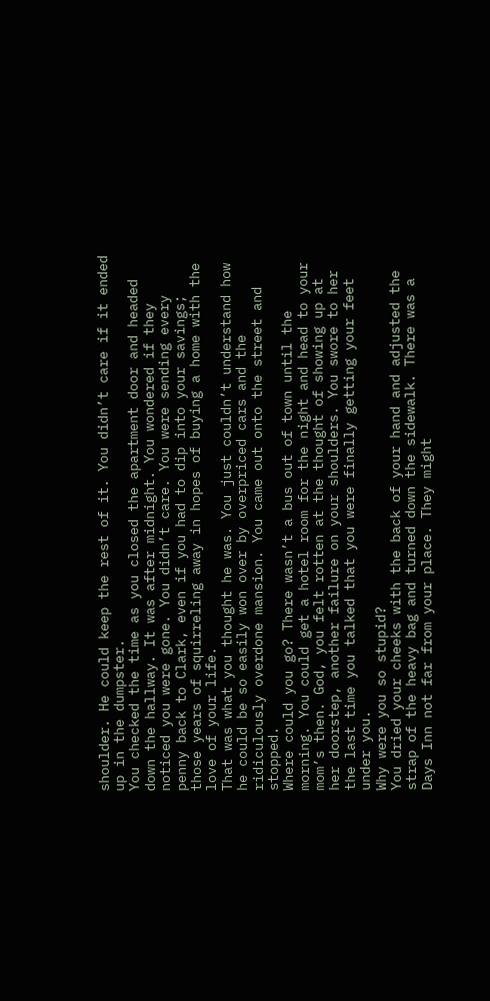shoulder. He could keep the rest of it. You didn’t care if it ended up in the dumpster.
You checked the time as you closed the apartment door and headed down the hallway. It was after midnight. You wondered if they noticed you were gone. You didn’t care. You were sending every penny back to Clark, even if you had to dip into your savings; those years of squirreling away in hopes of buying a home with the love of your life.
That was what you thought he was. You just couldn’t understand how he could be so easily won over by overpriced cars and the ridiculously overdone mansion. You came out onto the street and stopped.
Where could you go? There wasn’t a bus out of town until the morning. You could get a hotel room for the night and head to your mom’s then. God, you felt rotten at the thought of showing up at her doorstep, another failure on your shoulders. You swore to her the last time you talked that you were finally getting your feet under you.
Why were you so stupid?
You dried your cheeks with the back of your hand and adjusted the strap of the heavy bag and turned down the sidewalk. There was a Days Inn not far from your place. They might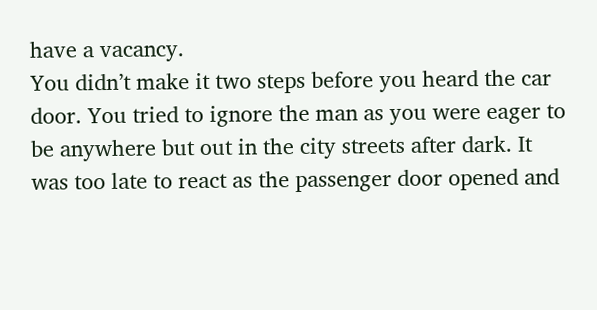have a vacancy.
You didn’t make it two steps before you heard the car door. You tried to ignore the man as you were eager to be anywhere but out in the city streets after dark. It was too late to react as the passenger door opened and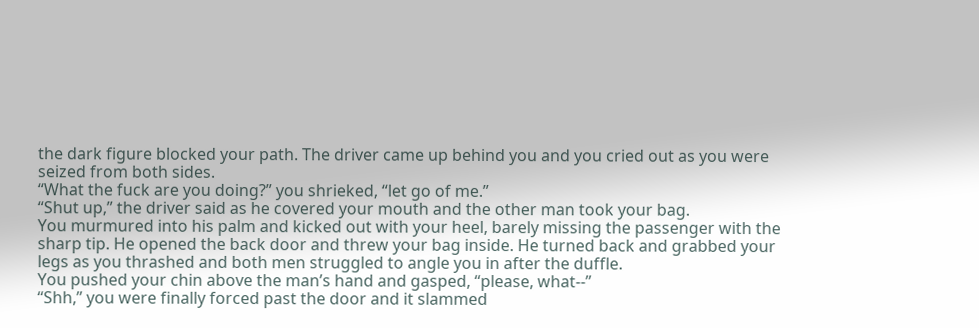the dark figure blocked your path. The driver came up behind you and you cried out as you were seized from both sides.
“What the fuck are you doing?” you shrieked, “let go of me.”
“Shut up,” the driver said as he covered your mouth and the other man took your bag.
You murmured into his palm and kicked out with your heel, barely missing the passenger with the sharp tip. He opened the back door and threw your bag inside. He turned back and grabbed your legs as you thrashed and both men struggled to angle you in after the duffle.
You pushed your chin above the man’s hand and gasped, “please, what--”
“Shh,” you were finally forced past the door and it slammed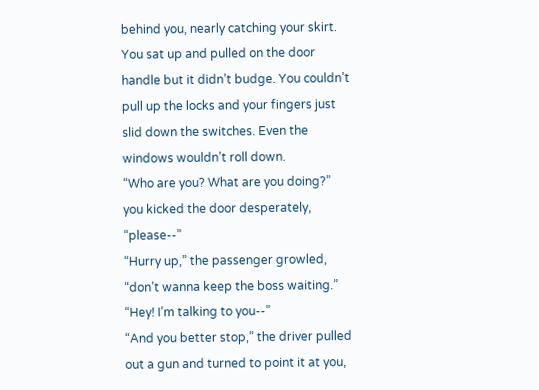behind you, nearly catching your skirt.
You sat up and pulled on the door handle but it didn’t budge. You couldn’t pull up the locks and your fingers just slid down the switches. Even the windows wouldn’t roll down.
“Who are you? What are you doing?” you kicked the door desperately, “please--”
“Hurry up,” the passenger growled, “don’t wanna keep the boss waiting.”
“Hey! I’m talking to you--”
“And you better stop,” the driver pulled out a gun and turned to point it at you,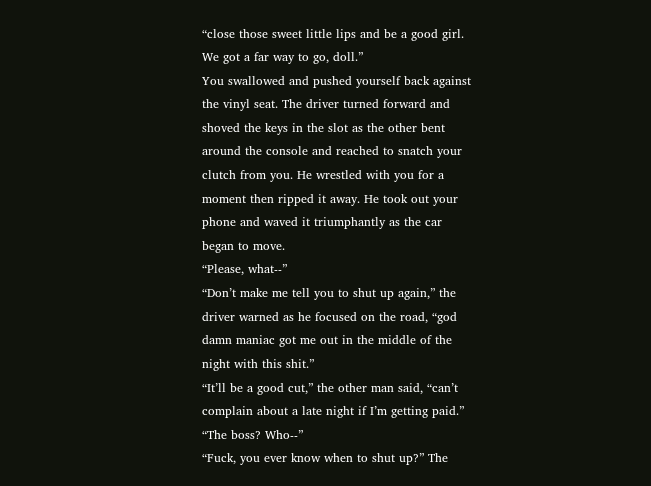“close those sweet little lips and be a good girl. We got a far way to go, doll.”
You swallowed and pushed yourself back against the vinyl seat. The driver turned forward and shoved the keys in the slot as the other bent around the console and reached to snatch your clutch from you. He wrestled with you for a moment then ripped it away. He took out your phone and waved it triumphantly as the car began to move.
“Please, what--”
“Don’t make me tell you to shut up again,” the driver warned as he focused on the road, “god damn maniac got me out in the middle of the night with this shit.”
“It’ll be a good cut,” the other man said, “can’t complain about a late night if I’m getting paid.”
“The boss? Who--”
“Fuck, you ever know when to shut up?” The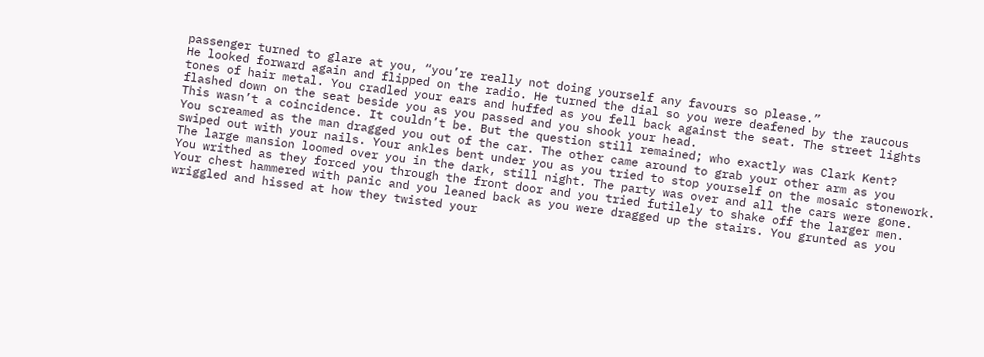passenger turned to glare at you, “you’re really not doing yourself any favours so please.”
He looked forward again and flipped on the radio. He turned the dial so you were deafened by the raucous tones of hair metal. You cradled your ears and huffed as you fell back against the seat. The street lights flashed down on the seat beside you as you passed and you shook your head.
This wasn’t a coincidence. It couldn’t be. But the question still remained; who exactly was Clark Kent?
You screamed as the man dragged you out of the car. The other came around to grab your other arm as you swiped out with your nails. Your ankles bent under you as you tried to stop yourself on the mosaic stonework. The large mansion loomed over you in the dark, still night. The party was over and all the cars were gone.
You writhed as they forced you through the front door and you tried futilely to shake off the larger men. Your chest hammered with panic and you leaned back as you were dragged up the stairs. You grunted as you wriggled and hissed at how they twisted your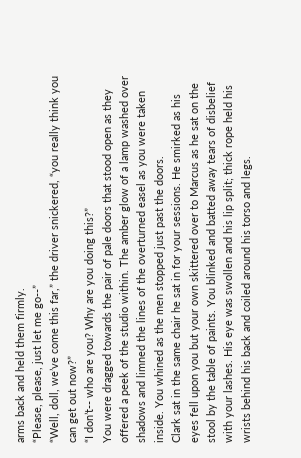arms back and held them firmly.
“Please, please, just let me go--”
“Well, doll, we’ve come this far,” the driver snickered, “you really think you can get out now?”
“I don’t-- who are you? Why are you doing this?”
You were dragged towards the pair of pale doors that stood open as they offered a peek of the studio within. The amber glow of a lamp washed over shadows and limned the lines of the overturned easel as you were taken inside. You whined as the men stopped just past the doors.
Clark sat in the same chair he sat in for your sessions. He smirked as his eyes fell upon you but your own skittered over to Marcus as he sat on the stool by the table of paints. You blinked and batted away tears of disbelief with your lashes. His eye was swollen and his lip split; thick rope held his wrists behind his back and coiled around his torso and legs.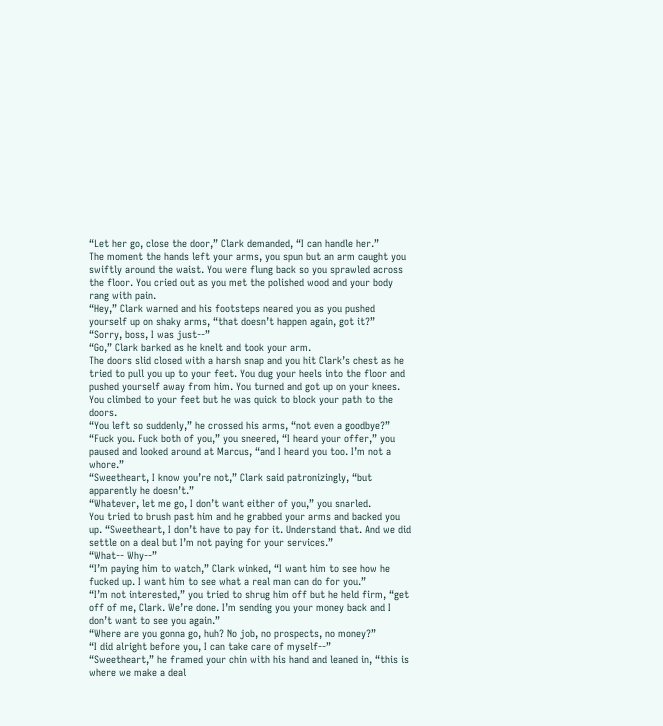“Let her go, close the door,” Clark demanded, “I can handle her.”
The moment the hands left your arms, you spun but an arm caught you swiftly around the waist. You were flung back so you sprawled across the floor. You cried out as you met the polished wood and your body rang with pain.
“Hey,” Clark warned and his footsteps neared you as you pushed yourself up on shaky arms, “that doesn’t happen again, got it?”
“Sorry, boss, I was just--”
“Go,” Clark barked as he knelt and took your arm.
The doors slid closed with a harsh snap and you hit Clark’s chest as he tried to pull you up to your feet. You dug your heels into the floor and pushed yourself away from him. You turned and got up on your knees. You climbed to your feet but he was quick to block your path to the doors.
“You left so suddenly,” he crossed his arms, “not even a goodbye?”
“Fuck you. Fuck both of you,” you sneered, “I heard your offer,” you paused and looked around at Marcus, “and I heard you too. I’m not a whore.”
“Sweetheart, I know you’re not,” Clark said patronizingly, “but apparently he doesn’t.”
“Whatever, let me go, I don’t want either of you,” you snarled.
You tried to brush past him and he grabbed your arms and backed you up. “Sweetheart, I don’t have to pay for it. Understand that. And we did settle on a deal but I’m not paying for your services.”
“What-- Why--”
“I’m paying him to watch,” Clark winked, “I want him to see how he fucked up. I want him to see what a real man can do for you.”
“I’m not interested,” you tried to shrug him off but he held firm, “get off of me, Clark. We’re done. I’m sending you your money back and I don’t want to see you again.”
“Where are you gonna go, huh? No job, no prospects, no money?”
“I did alright before you, I can take care of myself--”
“Sweetheart,” he framed your chin with his hand and leaned in, “this is where we make a deal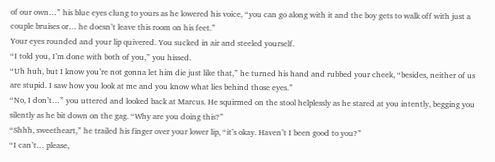of our own…” his blue eyes clung to yours as he lowered his voice, “you can go along with it and the boy gets to walk off with just a couple bruises or… he doesn’t leave this room on his feet.”
Your eyes rounded and your lip quivered. You sucked in air and steeled yourself.
“I told you, I’m done with both of you,” you hissed.
“Uh huh, but I know you’re not gonna let him die just like that,” he turned his hand and rubbed your cheek, “besides, neither of us are stupid. I saw how you look at me and you know what lies behind those eyes.”
“No, I don’t…” you uttered and looked back at Marcus. He squirmed on the stool helplessly as he stared at you intently, begging you silently as he bit down on the gag. “Why are you doing this?”
“Shhh, sweetheart,” he trailed his finger over your lower lip, “it’s okay. Haven’t I been good to you?”
“I can’t… please,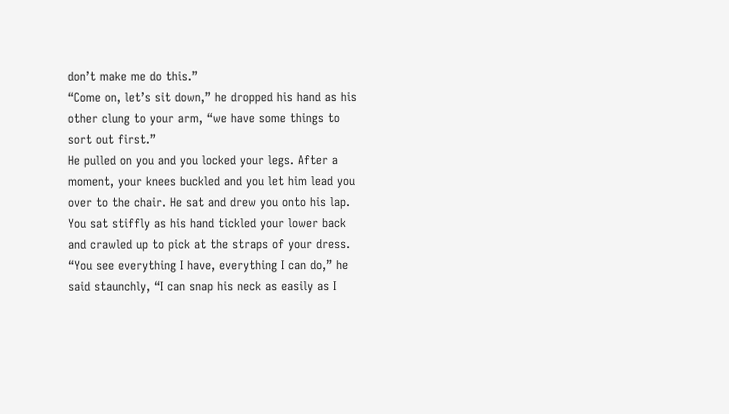don’t make me do this.”
“Come on, let’s sit down,” he dropped his hand as his other clung to your arm, “we have some things to sort out first.”
He pulled on you and you locked your legs. After a moment, your knees buckled and you let him lead you over to the chair. He sat and drew you onto his lap. You sat stiffly as his hand tickled your lower back and crawled up to pick at the straps of your dress.
“You see everything I have, everything I can do,” he said staunchly, “I can snap his neck as easily as I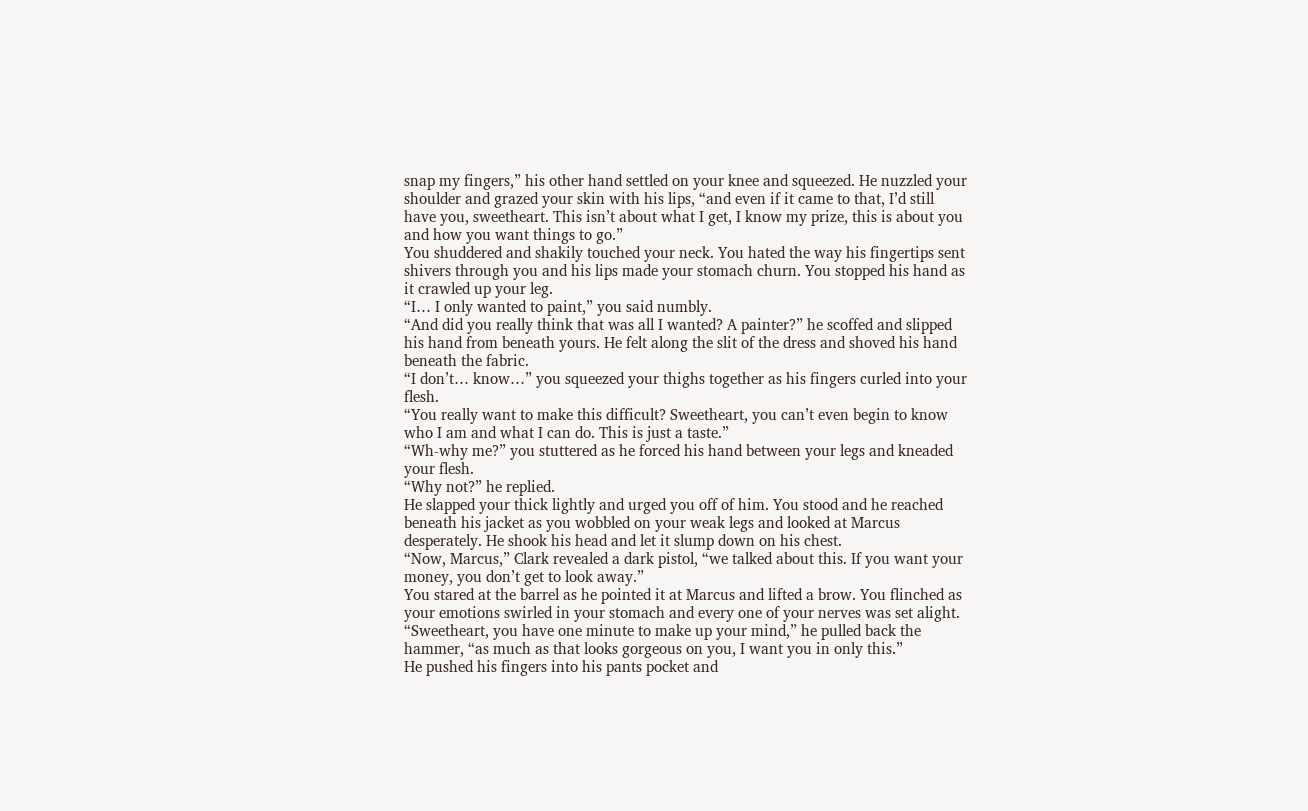snap my fingers,” his other hand settled on your knee and squeezed. He nuzzled your shoulder and grazed your skin with his lips, “and even if it came to that, I’d still have you, sweetheart. This isn’t about what I get, I know my prize, this is about you and how you want things to go.”
You shuddered and shakily touched your neck. You hated the way his fingertips sent shivers through you and his lips made your stomach churn. You stopped his hand as it crawled up your leg.
“I… I only wanted to paint,” you said numbly.
“And did you really think that was all I wanted? A painter?” he scoffed and slipped his hand from beneath yours. He felt along the slit of the dress and shoved his hand beneath the fabric.
“I don’t… know…” you squeezed your thighs together as his fingers curled into your flesh.
“You really want to make this difficult? Sweetheart, you can’t even begin to know who I am and what I can do. This is just a taste.”
“Wh-why me?” you stuttered as he forced his hand between your legs and kneaded your flesh.
“Why not?” he replied.
He slapped your thick lightly and urged you off of him. You stood and he reached beneath his jacket as you wobbled on your weak legs and looked at Marcus desperately. He shook his head and let it slump down on his chest.
“Now, Marcus,” Clark revealed a dark pistol, “we talked about this. If you want your money, you don’t get to look away.”
You stared at the barrel as he pointed it at Marcus and lifted a brow. You flinched as your emotions swirled in your stomach and every one of your nerves was set alight.
“Sweetheart, you have one minute to make up your mind,” he pulled back the hammer, “as much as that looks gorgeous on you, I want you in only this.”
He pushed his fingers into his pants pocket and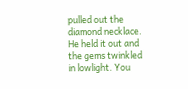pulled out the diamond necklace. He held it out and the gems twinkled in lowlight. You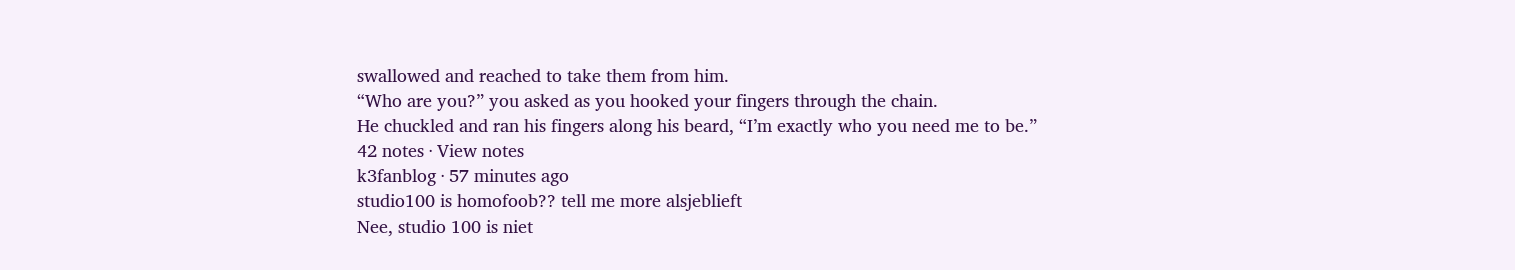swallowed and reached to take them from him.
“Who are you?” you asked as you hooked your fingers through the chain.
He chuckled and ran his fingers along his beard, “I’m exactly who you need me to be.”
42 notes · View notes
k3fanblog · 57 minutes ago
studio100 is homofoob?? tell me more alsjeblieft
Nee, studio 100 is niet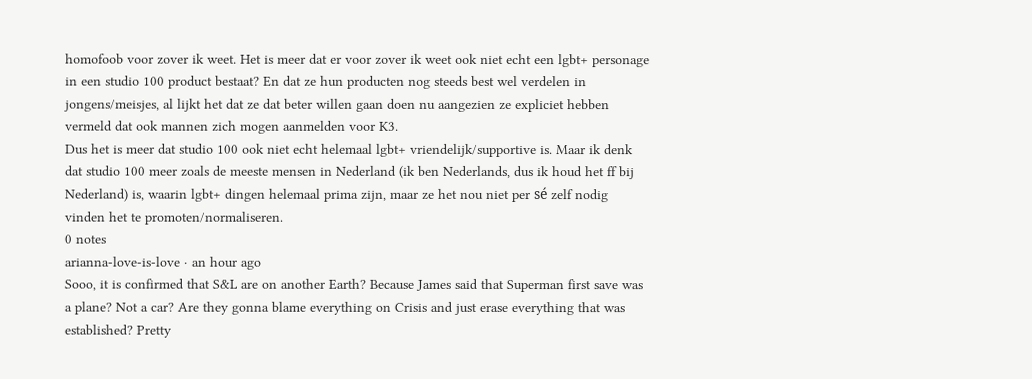homofoob voor zover ik weet. Het is meer dat er voor zover ik weet ook niet echt een lgbt+ personage in een studio 100 product bestaat? En dat ze hun producten nog steeds best wel verdelen in jongens/meisjes, al lijkt het dat ze dat beter willen gaan doen nu aangezien ze expliciet hebben vermeld dat ook mannen zich mogen aanmelden voor K3.
Dus het is meer dat studio 100 ook niet echt helemaal lgbt+ vriendelijk/supportive is. Maar ik denk dat studio 100 meer zoals de meeste mensen in Nederland (ik ben Nederlands, dus ik houd het ff bij Nederland) is, waarin lgbt+ dingen helemaal prima zijn, maar ze het nou niet per sé zelf nodig vinden het te promoten/normaliseren.
0 notes
arianna-love-is-love · an hour ago
Sooo, it is confirmed that S&L are on another Earth? Because James said that Superman first save was a plane? Not a car? Are they gonna blame everything on Crisis and just erase everything that was established? Pretty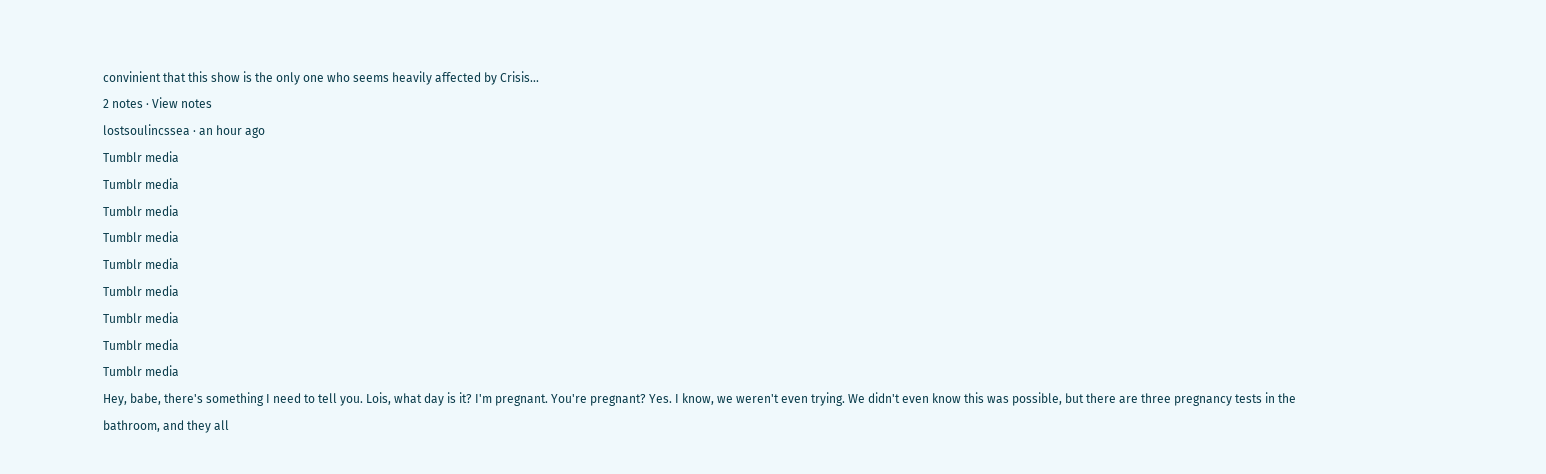convinient that this show is the only one who seems heavily affected by Crisis...
2 notes · View notes
lostsoulincssea · an hour ago
Tumblr media
Tumblr media
Tumblr media
Tumblr media
Tumblr media
Tumblr media
Tumblr media
Tumblr media
Tumblr media
Hey, babe, there's something I need to tell you. Lois, what day is it? I'm pregnant. You're pregnant? Yes. I know, we weren't even trying. We didn't even know this was possible, but there are three pregnancy tests in the bathroom, and they all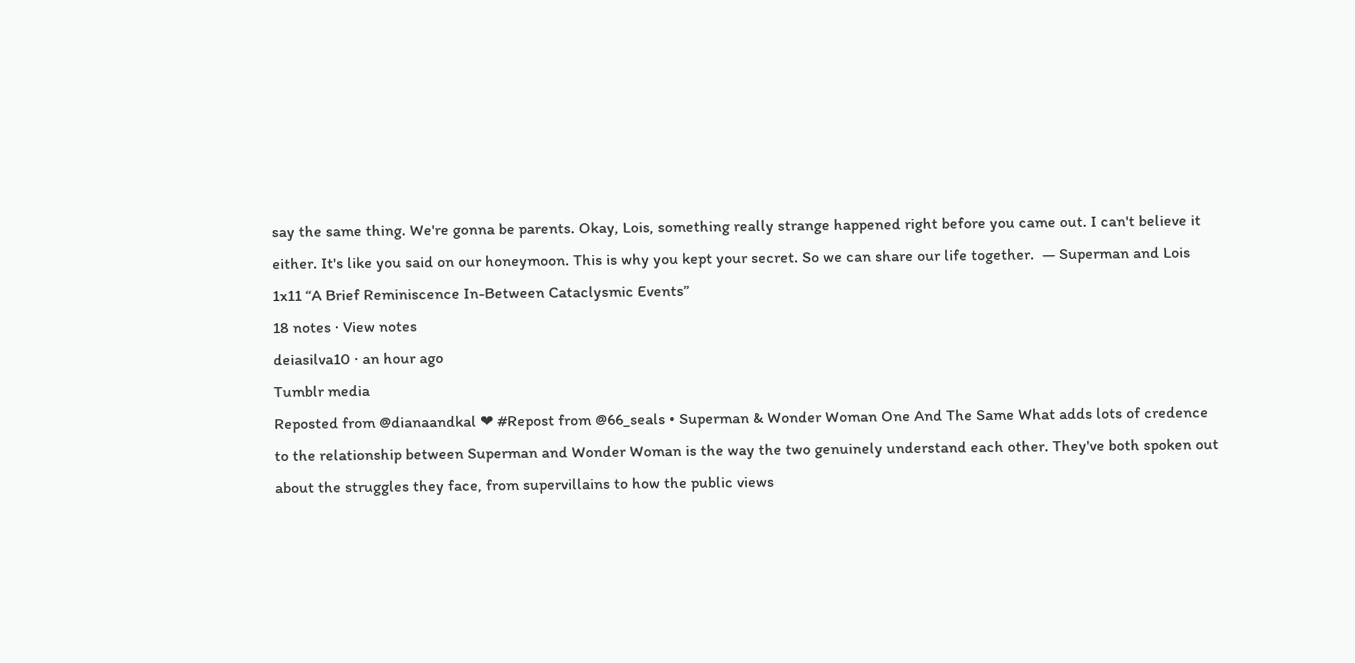say the same thing. We're gonna be parents. Okay, Lois, something really strange happened right before you came out. I can't believe it either. It's like you said on our honeymoon. This is why you kept your secret. So we can share our life together.  — Superman and Lois 1x11 “A Brief Reminiscence In-Between Cataclysmic Events”
18 notes · View notes
deiasilva10 · an hour ago
Tumblr media
Reposted from @dianaandkal ❤ #Repost from @66_seals • Superman & Wonder Woman One And The Same What adds lots of credence to the relationship between Superman and Wonder Woman is the way the two genuinely understand each other. They've both spoken out about the struggles they face, from supervillains to how the public views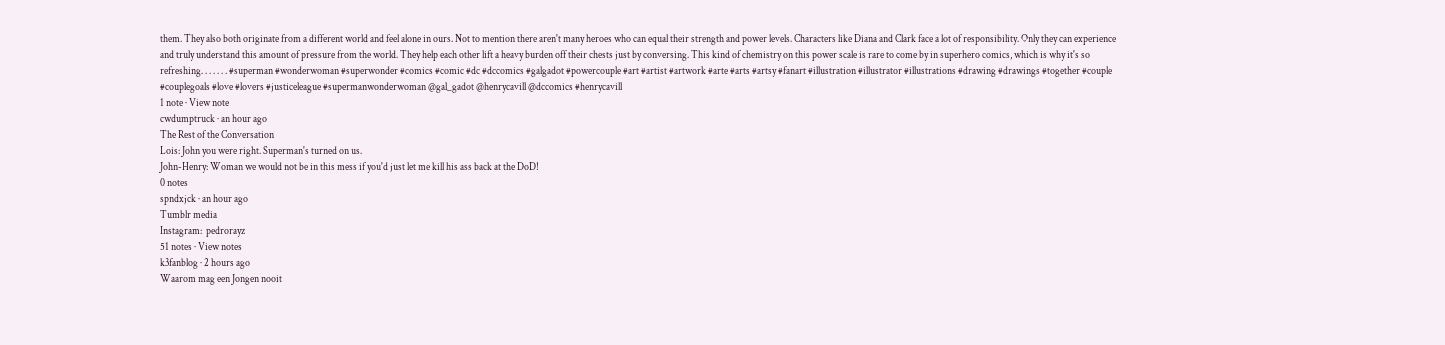them. They also both originate from a different world and feel alone in ours. Not to mention there aren't many heroes who can equal their strength and power levels. Characters like Diana and Clark face a lot of responsibility. Only they can experience and truly understand this amount of pressure from the world. They help each other lift a heavy burden off their chests just by conversing. This kind of chemistry on this power scale is rare to come by in superhero comics, which is why it's so refreshing. . . . . . . #superman #wonderwoman #superwonder #comics #comic #dc #dccomics #galgadot #powercouple #art #artist #artwork #arte #arts #artsy #fanart #illustration #illustrator #illustrations #drawing #drawings #together #couple #couplegoals #love #lovers #justiceleague #supermanwonderwoman @gal_gadot @henrycavill @dccomics #henrycavill
1 note · View note
cwdumptruck · an hour ago
The Rest of the Conversation
Lois: John you were right. Superman's turned on us.
John-Henry: Woman we would not be in this mess if you'd just let me kill his ass back at the DoD!
0 notes
spndxjck · an hour ago
Tumblr media
Instagram:  pedrorayz
51 notes · View notes
k3fanblog · 2 hours ago
Waarom mag een Jongen nooit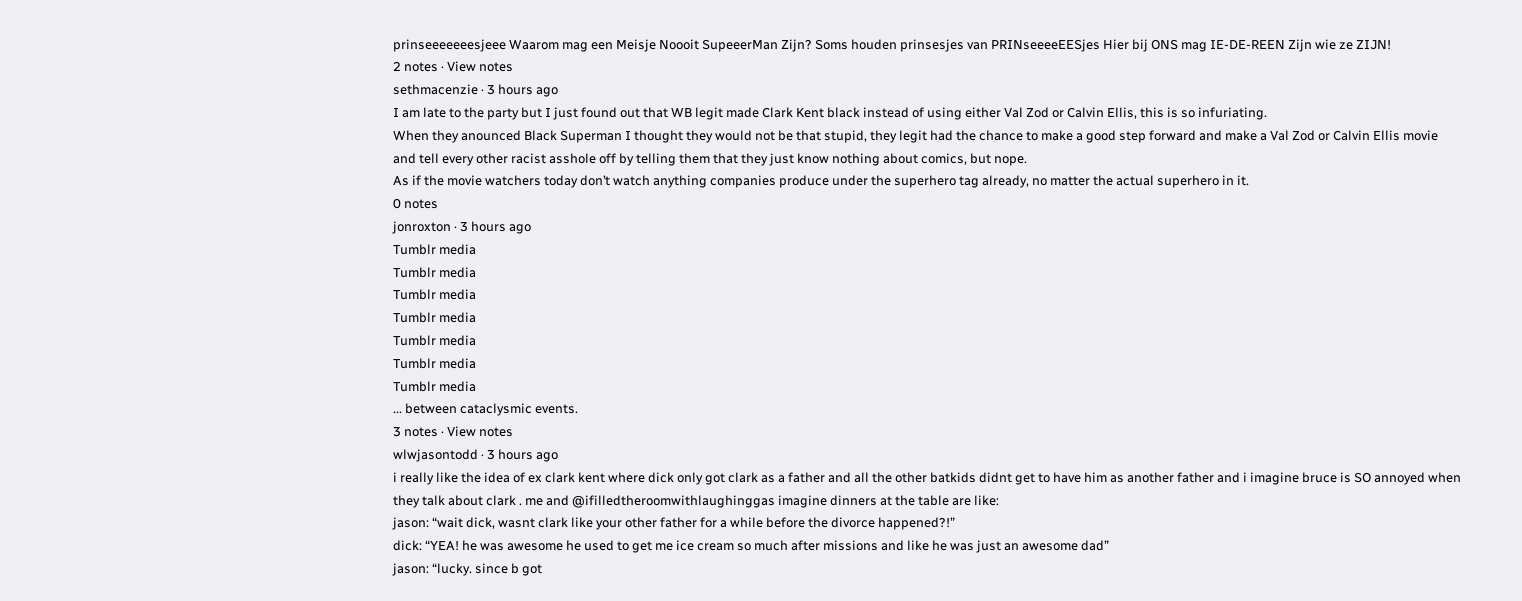prinseeeeeeesjeee Waarom mag een Meisje Noooit SupeeerMan Zijn? Soms houden prinsesjes van PRINseeeeEESjes Hier bij ONS mag IE-DE-REEN Zijn wie ze ZIJN!
2 notes · View notes
sethmacenzie · 3 hours ago
I am late to the party but I just found out that WB legit made Clark Kent black instead of using either Val Zod or Calvin Ellis, this is so infuriating.
When they anounced Black Superman I thought they would not be that stupid, they legit had the chance to make a good step forward and make a Val Zod or Calvin Ellis movie and tell every other racist asshole off by telling them that they just know nothing about comics, but nope.
As if the movie watchers today don’t watch anything companies produce under the superhero tag already, no matter the actual superhero in it.
0 notes
jonroxton · 3 hours ago
Tumblr media
Tumblr media
Tumblr media
Tumblr media
Tumblr media
Tumblr media
Tumblr media
... between cataclysmic events.
3 notes · View notes
wlwjasontodd · 3 hours ago
i really like the idea of ex clark kent where dick only got clark as a father and all the other batkids didnt get to have him as another father and i imagine bruce is SO annoyed when they talk about clark . me and @ifilledtheroomwithlaughinggas imagine dinners at the table are like:
jason: “wait dick, wasnt clark like your other father for a while before the divorce happened?!”
dick: “YEA! he was awesome he used to get me ice cream so much after missions and like he was just an awesome dad”
jason: “lucky. since b got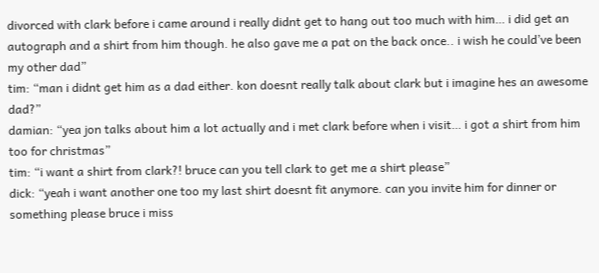divorced with clark before i came around i really didnt get to hang out too much with him… i did get an autograph and a shirt from him though. he also gave me a pat on the back once.. i wish he could’ve been my other dad”
tim: “man i didnt get him as a dad either. kon doesnt really talk about clark but i imagine hes an awesome dad?”
damian: “yea jon talks about him a lot actually and i met clark before when i visit… i got a shirt from him too for christmas”
tim: “i want a shirt from clark?! bruce can you tell clark to get me a shirt please”
dick: “yeah i want another one too my last shirt doesnt fit anymore. can you invite him for dinner or something please bruce i miss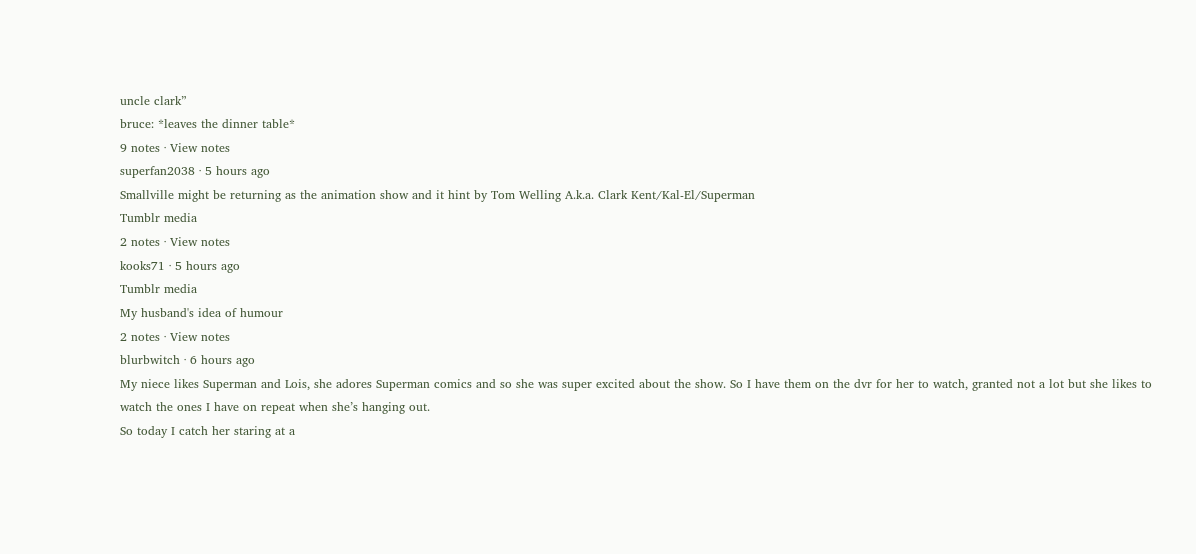uncle clark”
bruce: *leaves the dinner table*
9 notes · View notes
superfan2038 · 5 hours ago
Smallville might be returning as the animation show and it hint by Tom Welling A.k.a. Clark Kent/Kal-El/Superman
Tumblr media
2 notes · View notes
kooks71 · 5 hours ago
Tumblr media
My husband's idea of humour
2 notes · View notes
blurbwitch · 6 hours ago
My niece likes Superman and Lois, she adores Superman comics and so she was super excited about the show. So I have them on the dvr for her to watch, granted not a lot but she likes to watch the ones I have on repeat when she’s hanging out.
So today I catch her staring at a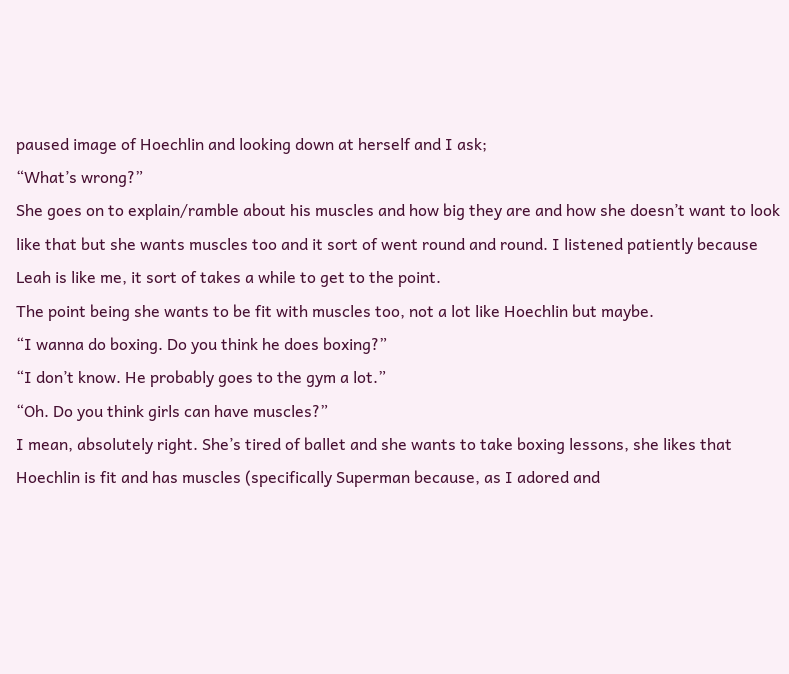paused image of Hoechlin and looking down at herself and I ask;
“What’s wrong?”
She goes on to explain/ramble about his muscles and how big they are and how she doesn’t want to look like that but she wants muscles too and it sort of went round and round. I listened patiently because Leah is like me, it sort of takes a while to get to the point.
The point being she wants to be fit with muscles too, not a lot like Hoechlin but maybe.
“I wanna do boxing. Do you think he does boxing?”
“I don’t know. He probably goes to the gym a lot.”
“Oh. Do you think girls can have muscles?”
I mean, absolutely right. She’s tired of ballet and she wants to take boxing lessons, she likes that Hoechlin is fit and has muscles (specifically Superman because, as I adored and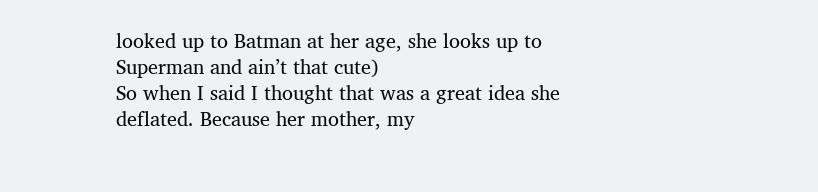looked up to Batman at her age, she looks up to Superman and ain’t that cute)
So when I said I thought that was a great idea she deflated. Because her mother, my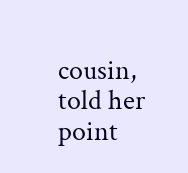cousin, told her point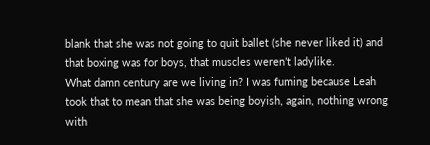blank that she was not going to quit ballet (she never liked it) and that boxing was for boys, that muscles weren’t ladylike.
What damn century are we living in? I was fuming because Leah took that to mean that she was being boyish, again, nothing wrong with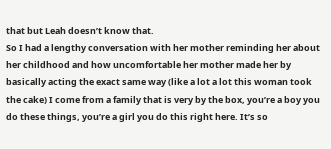that but Leah doesn’t know that.
So I had a lengthy conversation with her mother reminding her about her childhood and how uncomfortable her mother made her by basically acting the exact same way (like a lot a lot this woman took the cake) I come from a family that is very by the box, you’re a boy you do these things, you’re a girl you do this right here. It’s so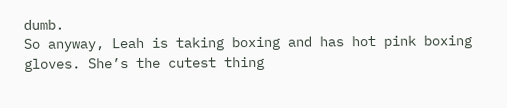dumb.
So anyway, Leah is taking boxing and has hot pink boxing gloves. She’s the cutest thing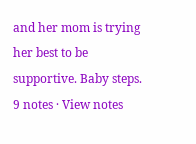and her mom is trying her best to be supportive. Baby steps.
9 notes · View notes